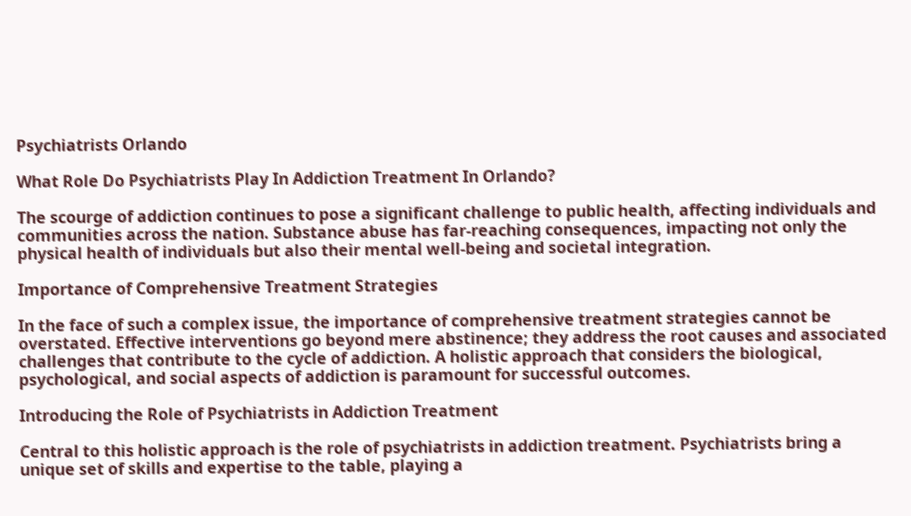Psychiatrists Orlando

What Role Do Psychiatrists Play In Addiction Treatment In Orlando?

The scourge of addiction continues to pose a significant challenge to public health, affecting individuals and communities across the nation. Substance abuse has far-reaching consequences, impacting not only the physical health of individuals but also their mental well-being and societal integration.

Importance of Comprehensive Treatment Strategies

In the face of such a complex issue, the importance of comprehensive treatment strategies cannot be overstated. Effective interventions go beyond mere abstinence; they address the root causes and associated challenges that contribute to the cycle of addiction. A holistic approach that considers the biological, psychological, and social aspects of addiction is paramount for successful outcomes.

Introducing the Role of Psychiatrists in Addiction Treatment

Central to this holistic approach is the role of psychiatrists in addiction treatment. Psychiatrists bring a unique set of skills and expertise to the table, playing a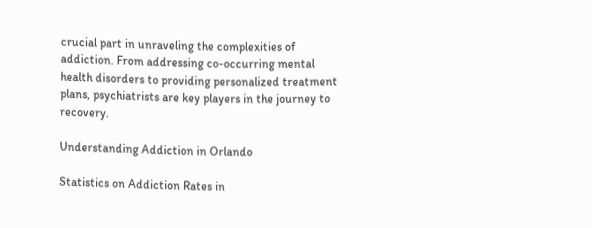crucial part in unraveling the complexities of addiction. From addressing co-occurring mental health disorders to providing personalized treatment plans, psychiatrists are key players in the journey to recovery.

Understanding Addiction in Orlando

Statistics on Addiction Rates in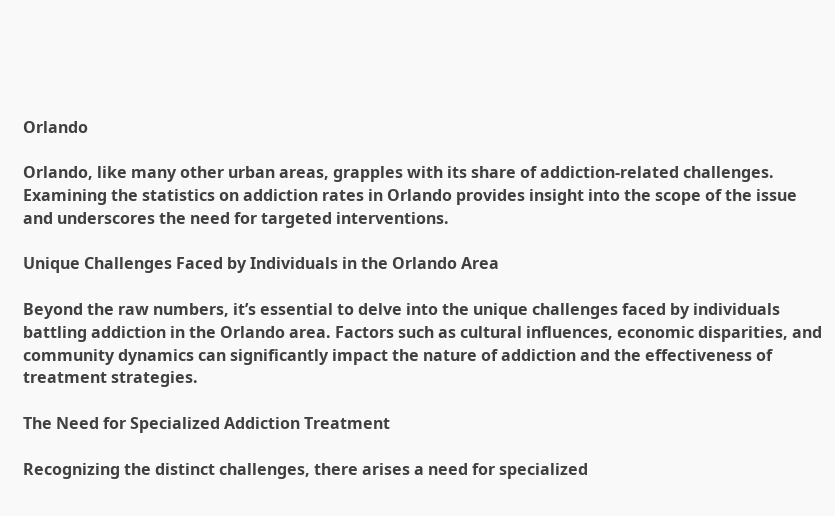Orlando

Orlando, like many other urban areas, grapples with its share of addiction-related challenges. Examining the statistics on addiction rates in Orlando provides insight into the scope of the issue and underscores the need for targeted interventions.

Unique Challenges Faced by Individuals in the Orlando Area

Beyond the raw numbers, it’s essential to delve into the unique challenges faced by individuals battling addiction in the Orlando area. Factors such as cultural influences, economic disparities, and community dynamics can significantly impact the nature of addiction and the effectiveness of treatment strategies.

The Need for Specialized Addiction Treatment

Recognizing the distinct challenges, there arises a need for specialized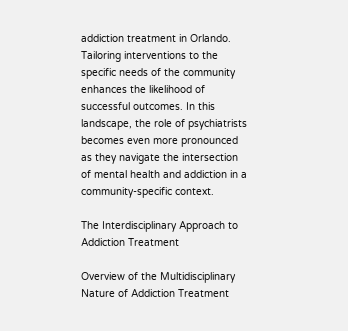addiction treatment in Orlando. Tailoring interventions to the specific needs of the community enhances the likelihood of successful outcomes. In this landscape, the role of psychiatrists becomes even more pronounced as they navigate the intersection of mental health and addiction in a community-specific context.

The Interdisciplinary Approach to Addiction Treatment

Overview of the Multidisciplinary Nature of Addiction Treatment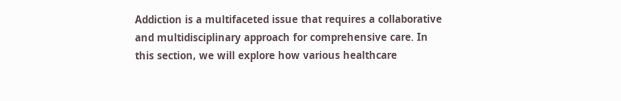Addiction is a multifaceted issue that requires a collaborative and multidisciplinary approach for comprehensive care. In this section, we will explore how various healthcare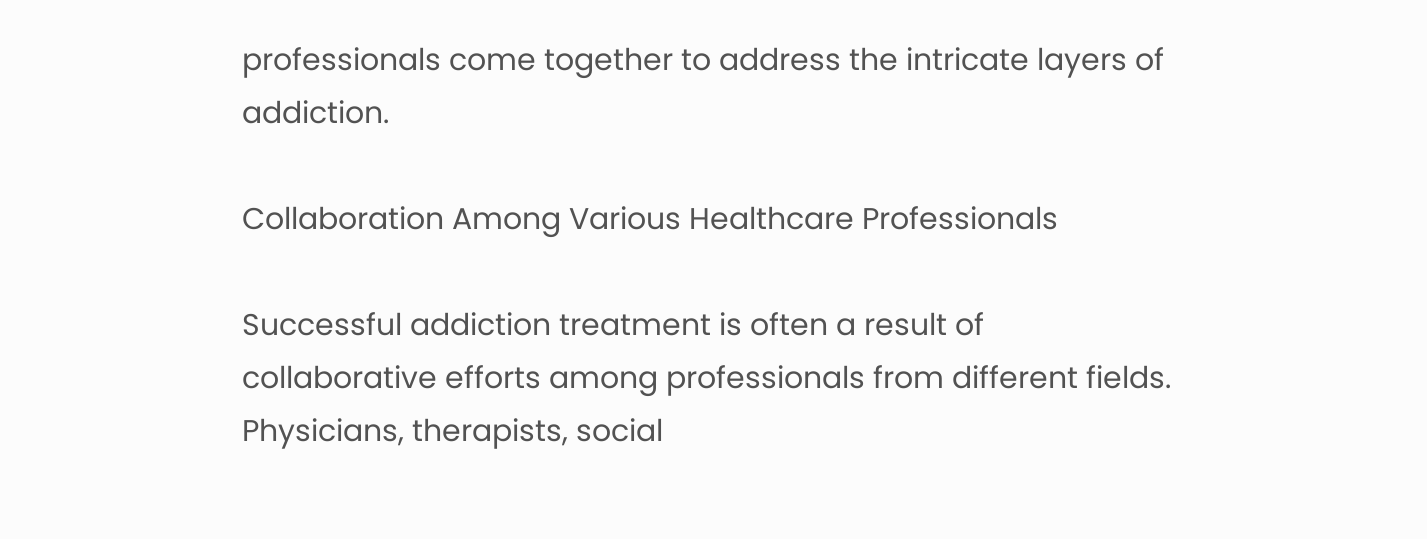professionals come together to address the intricate layers of addiction.

Collaboration Among Various Healthcare Professionals

Successful addiction treatment is often a result of collaborative efforts among professionals from different fields. Physicians, therapists, social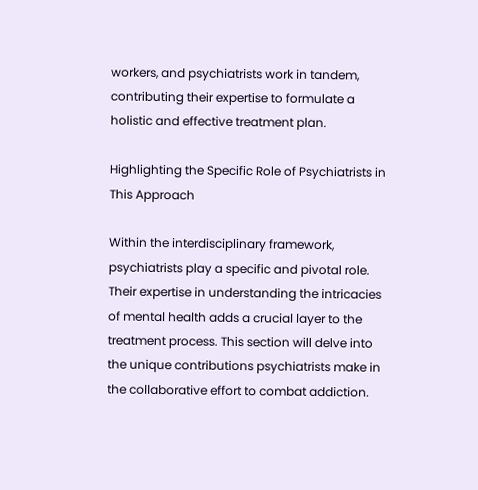workers, and psychiatrists work in tandem, contributing their expertise to formulate a holistic and effective treatment plan.

Highlighting the Specific Role of Psychiatrists in This Approach

Within the interdisciplinary framework, psychiatrists play a specific and pivotal role. Their expertise in understanding the intricacies of mental health adds a crucial layer to the treatment process. This section will delve into the unique contributions psychiatrists make in the collaborative effort to combat addiction.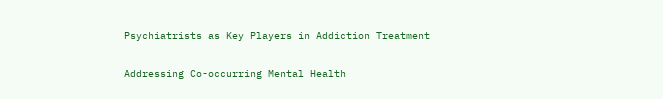Psychiatrists as Key Players in Addiction Treatment

Addressing Co-occurring Mental Health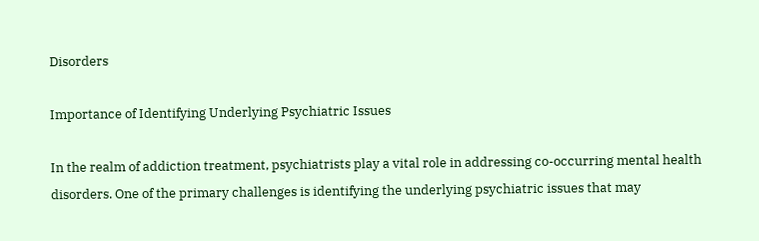Disorders

Importance of Identifying Underlying Psychiatric Issues

In the realm of addiction treatment, psychiatrists play a vital role in addressing co-occurring mental health disorders. One of the primary challenges is identifying the underlying psychiatric issues that may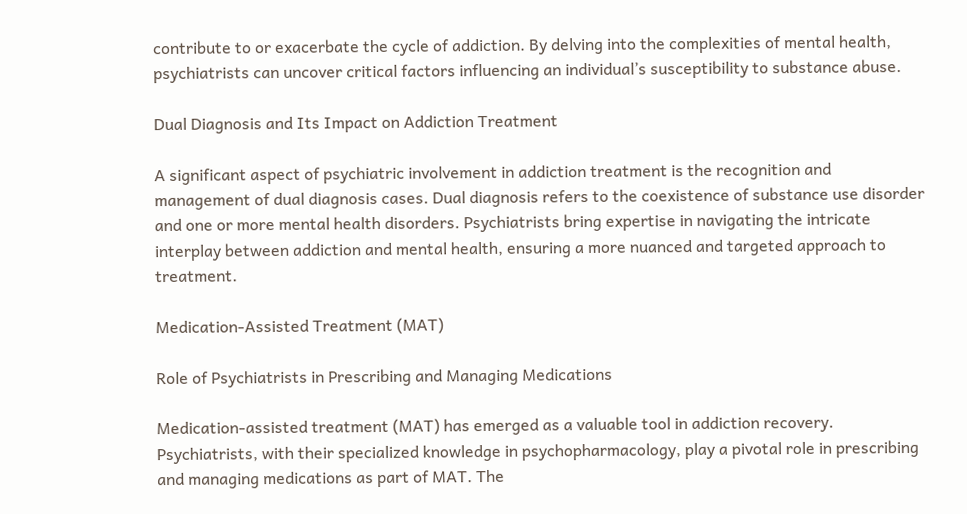contribute to or exacerbate the cycle of addiction. By delving into the complexities of mental health, psychiatrists can uncover critical factors influencing an individual’s susceptibility to substance abuse.

Dual Diagnosis and Its Impact on Addiction Treatment

A significant aspect of psychiatric involvement in addiction treatment is the recognition and management of dual diagnosis cases. Dual diagnosis refers to the coexistence of substance use disorder and one or more mental health disorders. Psychiatrists bring expertise in navigating the intricate interplay between addiction and mental health, ensuring a more nuanced and targeted approach to treatment.

Medication-Assisted Treatment (MAT)

Role of Psychiatrists in Prescribing and Managing Medications

Medication-assisted treatment (MAT) has emerged as a valuable tool in addiction recovery. Psychiatrists, with their specialized knowledge in psychopharmacology, play a pivotal role in prescribing and managing medications as part of MAT. The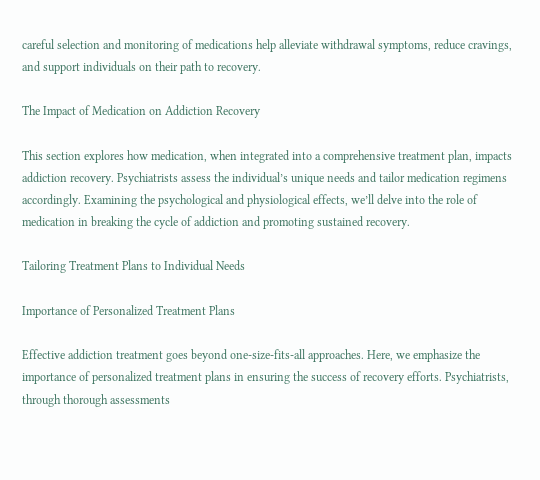careful selection and monitoring of medications help alleviate withdrawal symptoms, reduce cravings, and support individuals on their path to recovery.

The Impact of Medication on Addiction Recovery

This section explores how medication, when integrated into a comprehensive treatment plan, impacts addiction recovery. Psychiatrists assess the individual’s unique needs and tailor medication regimens accordingly. Examining the psychological and physiological effects, we’ll delve into the role of medication in breaking the cycle of addiction and promoting sustained recovery.

Tailoring Treatment Plans to Individual Needs

Importance of Personalized Treatment Plans

Effective addiction treatment goes beyond one-size-fits-all approaches. Here, we emphasize the importance of personalized treatment plans in ensuring the success of recovery efforts. Psychiatrists, through thorough assessments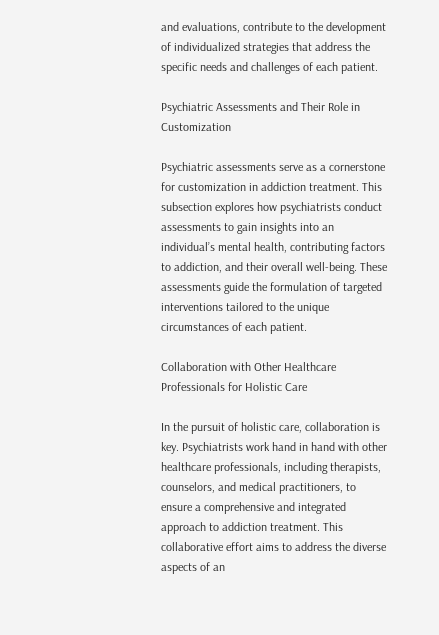and evaluations, contribute to the development of individualized strategies that address the specific needs and challenges of each patient.

Psychiatric Assessments and Their Role in Customization

Psychiatric assessments serve as a cornerstone for customization in addiction treatment. This subsection explores how psychiatrists conduct assessments to gain insights into an individual’s mental health, contributing factors to addiction, and their overall well-being. These assessments guide the formulation of targeted interventions tailored to the unique circumstances of each patient.

Collaboration with Other Healthcare Professionals for Holistic Care

In the pursuit of holistic care, collaboration is key. Psychiatrists work hand in hand with other healthcare professionals, including therapists, counselors, and medical practitioners, to ensure a comprehensive and integrated approach to addiction treatment. This collaborative effort aims to address the diverse aspects of an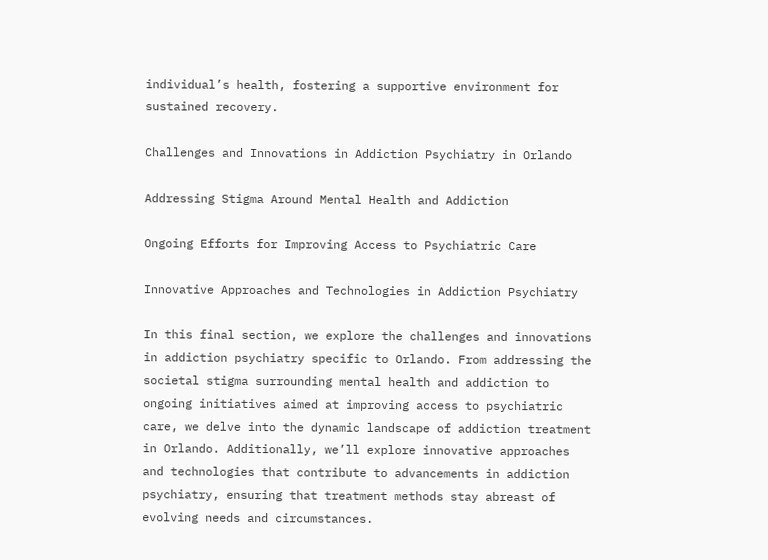individual’s health, fostering a supportive environment for sustained recovery.

Challenges and Innovations in Addiction Psychiatry in Orlando

Addressing Stigma Around Mental Health and Addiction

Ongoing Efforts for Improving Access to Psychiatric Care

Innovative Approaches and Technologies in Addiction Psychiatry

In this final section, we explore the challenges and innovations in addiction psychiatry specific to Orlando. From addressing the societal stigma surrounding mental health and addiction to ongoing initiatives aimed at improving access to psychiatric care, we delve into the dynamic landscape of addiction treatment in Orlando. Additionally, we’ll explore innovative approaches and technologies that contribute to advancements in addiction psychiatry, ensuring that treatment methods stay abreast of evolving needs and circumstances.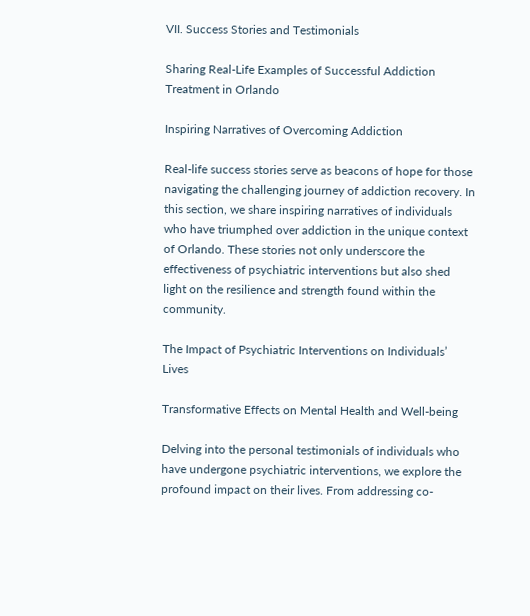VII. Success Stories and Testimonials

Sharing Real-Life Examples of Successful Addiction Treatment in Orlando

Inspiring Narratives of Overcoming Addiction

Real-life success stories serve as beacons of hope for those navigating the challenging journey of addiction recovery. In this section, we share inspiring narratives of individuals who have triumphed over addiction in the unique context of Orlando. These stories not only underscore the effectiveness of psychiatric interventions but also shed light on the resilience and strength found within the community.

The Impact of Psychiatric Interventions on Individuals’ Lives

Transformative Effects on Mental Health and Well-being

Delving into the personal testimonials of individuals who have undergone psychiatric interventions, we explore the profound impact on their lives. From addressing co-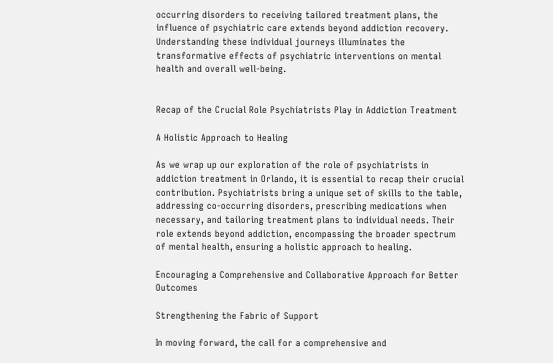occurring disorders to receiving tailored treatment plans, the influence of psychiatric care extends beyond addiction recovery. Understanding these individual journeys illuminates the transformative effects of psychiatric interventions on mental health and overall well-being.


Recap of the Crucial Role Psychiatrists Play in Addiction Treatment

A Holistic Approach to Healing

As we wrap up our exploration of the role of psychiatrists in addiction treatment in Orlando, it is essential to recap their crucial contribution. Psychiatrists bring a unique set of skills to the table, addressing co-occurring disorders, prescribing medications when necessary, and tailoring treatment plans to individual needs. Their role extends beyond addiction, encompassing the broader spectrum of mental health, ensuring a holistic approach to healing.

Encouraging a Comprehensive and Collaborative Approach for Better Outcomes

Strengthening the Fabric of Support

In moving forward, the call for a comprehensive and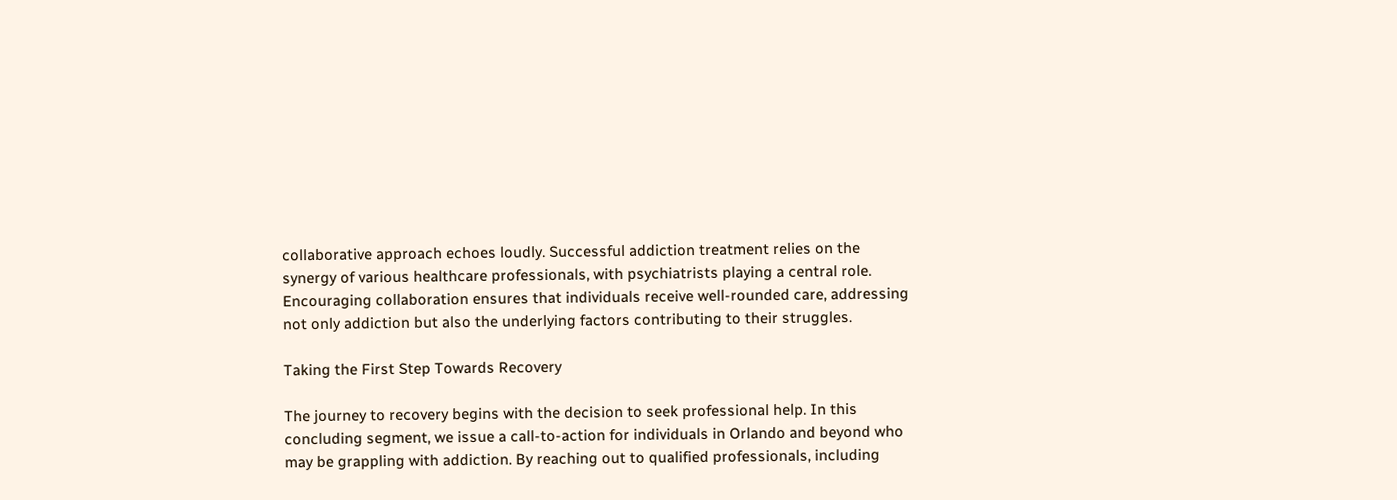collaborative approach echoes loudly. Successful addiction treatment relies on the synergy of various healthcare professionals, with psychiatrists playing a central role. Encouraging collaboration ensures that individuals receive well-rounded care, addressing not only addiction but also the underlying factors contributing to their struggles.

Taking the First Step Towards Recovery

The journey to recovery begins with the decision to seek professional help. In this concluding segment, we issue a call-to-action for individuals in Orlando and beyond who may be grappling with addiction. By reaching out to qualified professionals, including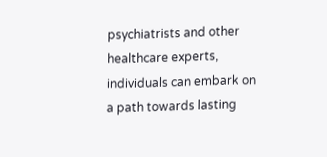psychiatrists and other healthcare experts, individuals can embark on a path towards lasting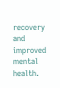recovery and improved mental health.